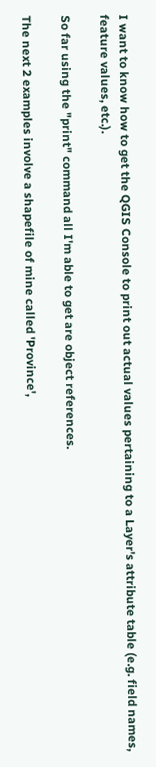I want to know how to get the QGIS Console to print out actual values pertaining to a Layer's attribute table (e.g. field names, feature values, etc.).

So far using the "print" command all I'm able to get are object references.

The next 2 examples involve a shapefile of mine called 'Province',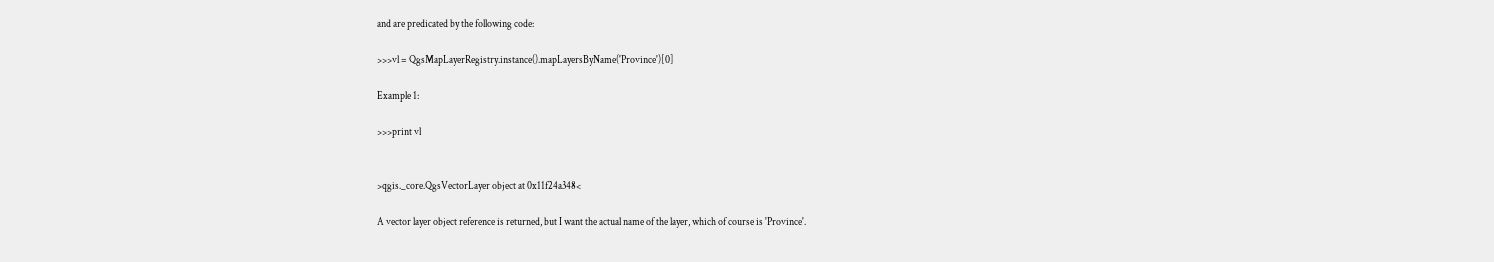and are predicated by the following code:

>>>vl = QgsMapLayerRegistry.instance().mapLayersByName('Province')[0]

Example 1:

>>>print vl


>qgis._core.QgsVectorLayer object at 0x11f24a348<

A vector layer object reference is returned, but I want the actual name of the layer, which of course is 'Province'.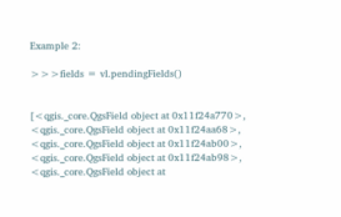Example 2:

>>>fields = vl.pendingFields()


[<qgis._core.QgsField object at 0x11f24a770>, <qgis._core.QgsField object at 0x11f24aa68>, <qgis._core.QgsField object at 0x11f24ab00>, <qgis._core.QgsField object at 0x11f24ab98>, <qgis._core.QgsField object at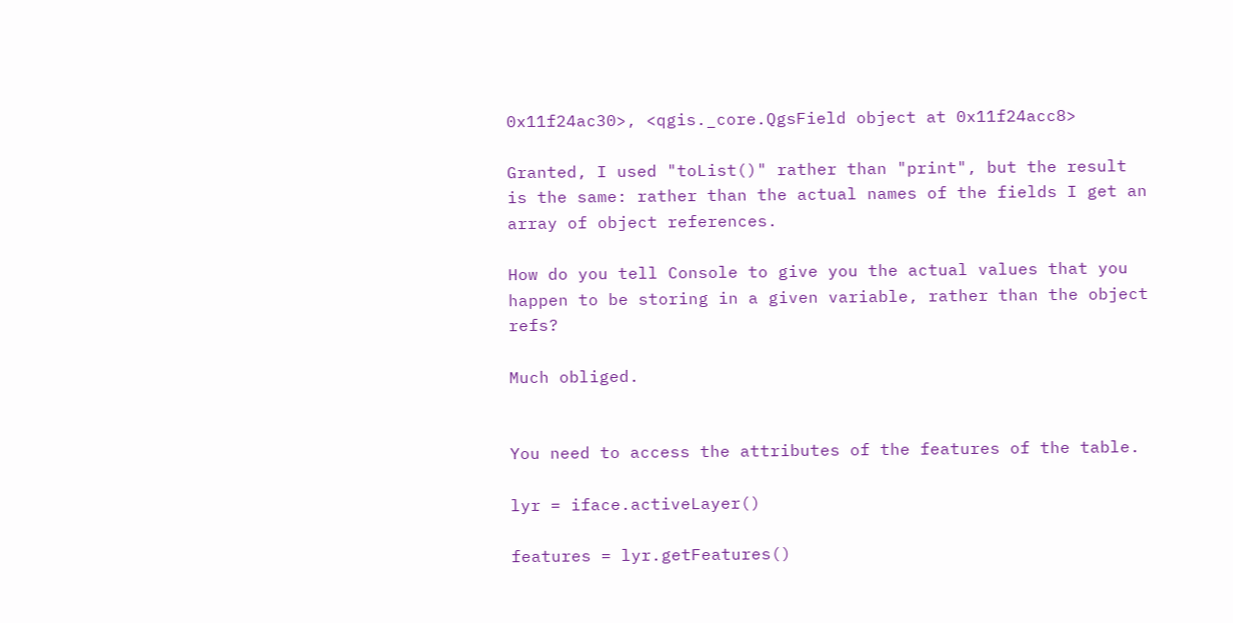0x11f24ac30>, <qgis._core.QgsField object at 0x11f24acc8>

Granted, I used "toList()" rather than "print", but the result is the same: rather than the actual names of the fields I get an array of object references.

How do you tell Console to give you the actual values that you happen to be storing in a given variable, rather than the object refs?

Much obliged.


You need to access the attributes of the features of the table.

lyr = iface.activeLayer()

features = lyr.getFeatures()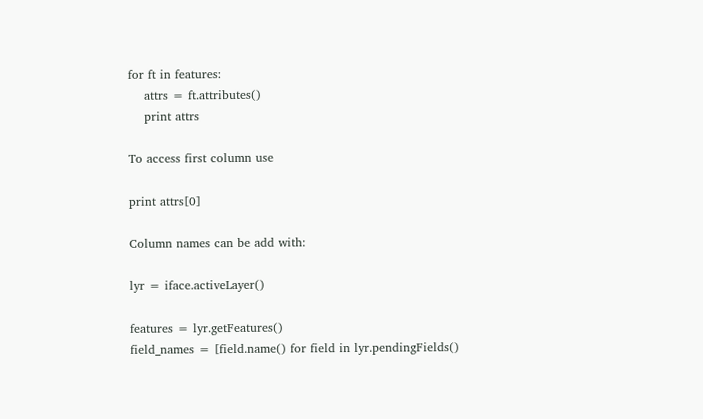for ft in features:
    attrs = ft.attributes()
    print attrs

To access first column use

print attrs[0]

Column names can be add with:

lyr = iface.activeLayer()

features = lyr.getFeatures()
field_names = [field.name() for field in lyr.pendingFields()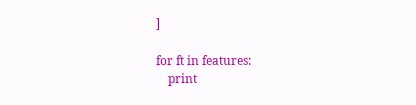]

for ft in features:
    print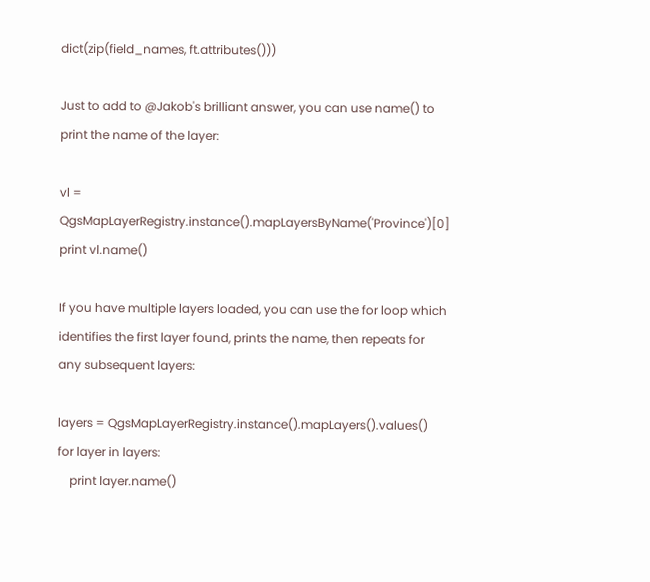dict(zip(field_names, ft.attributes()))

Just to add to @Jakob's brilliant answer, you can use name() to print the name of the layer:

vl = QgsMapLayerRegistry.instance().mapLayersByName('Province')[0]
print vl.name()

If you have multiple layers loaded, you can use the for loop which identifies the first layer found, prints the name, then repeats for any subsequent layers:

layers = QgsMapLayerRegistry.instance().mapLayers().values()
for layer in layers:
    print layer.name()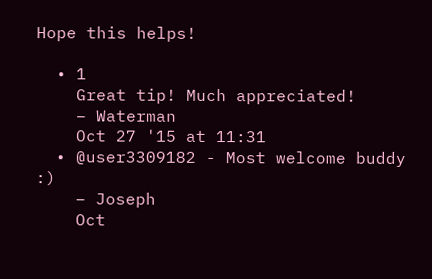Hope this helps!

  • 1
    Great tip! Much appreciated!
    – Waterman
    Oct 27 '15 at 11:31
  • @user3309182 - Most welcome buddy :)
    – Joseph
    Oct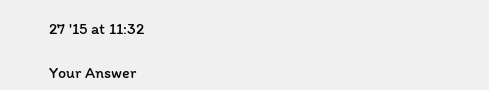27 '15 at 11:32

Your Answer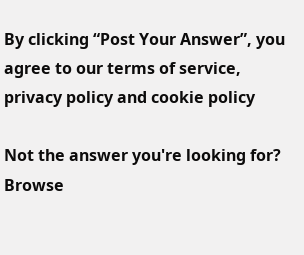By clicking “Post Your Answer”, you agree to our terms of service, privacy policy and cookie policy

Not the answer you're looking for? Browse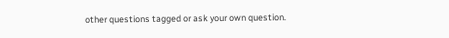other questions tagged or ask your own question.